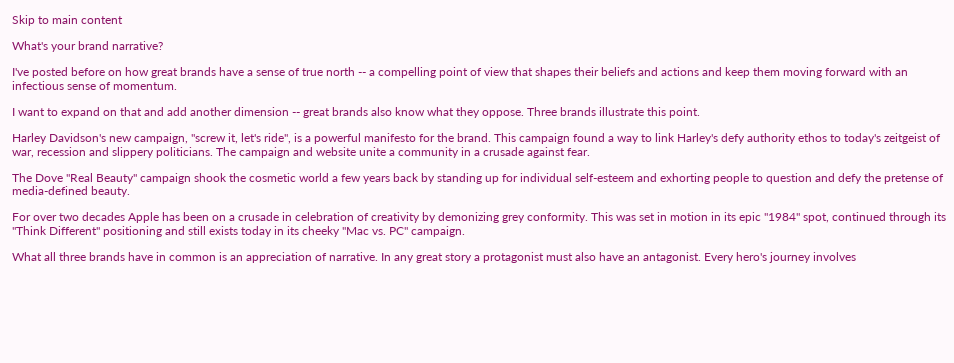Skip to main content

What's your brand narrative?

I've posted before on how great brands have a sense of true north -- a compelling point of view that shapes their beliefs and actions and keep them moving forward with an infectious sense of momentum.

I want to expand on that and add another dimension -- great brands also know what they oppose. Three brands illustrate this point.

Harley Davidson's new campaign, "screw it, let's ride", is a powerful manifesto for the brand. This campaign found a way to link Harley's defy authority ethos to today's zeitgeist of war, recession and slippery politicians. The campaign and website unite a community in a crusade against fear.

The Dove "Real Beauty" campaign shook the cosmetic world a few years back by standing up for individual self-esteem and exhorting people to question and defy the pretense of media-defined beauty.

For over two decades Apple has been on a crusade in celebration of creativity by demonizing grey conformity. This was set in motion in its epic "1984" spot, continued through its "Think Different" positioning and still exists today in its cheeky "Mac vs. PC" campaign.

What all three brands have in common is an appreciation of narrative. In any great story a protagonist must also have an antagonist. Every hero's journey involves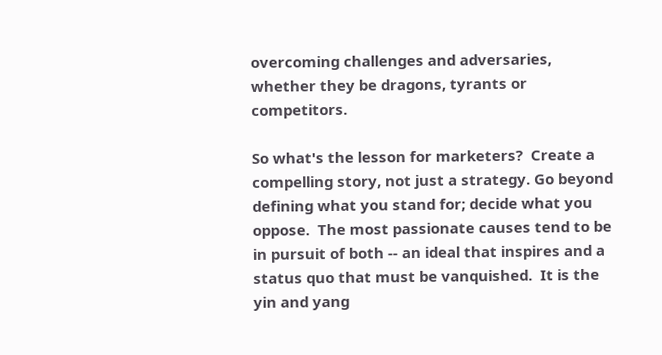overcoming challenges and adversaries, whether they be dragons, tyrants or competitors.

So what's the lesson for marketers?  Create a compelling story, not just a strategy. Go beyond defining what you stand for; decide what you oppose.  The most passionate causes tend to be in pursuit of both -- an ideal that inspires and a status quo that must be vanquished.  It is the yin and yang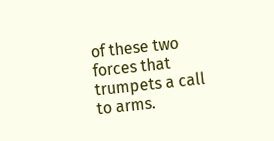of these two forces that trumpets a call to arms.